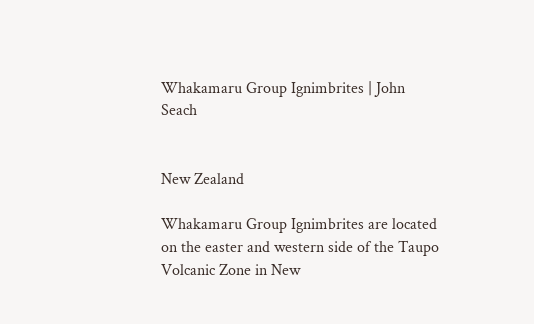Whakamaru Group Ignimbrites | John Seach


New Zealand

Whakamaru Group Ignimbrites are located on the easter and western side of the Taupo Volcanic Zone in New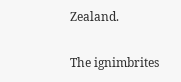Zealand.

The ignimbrites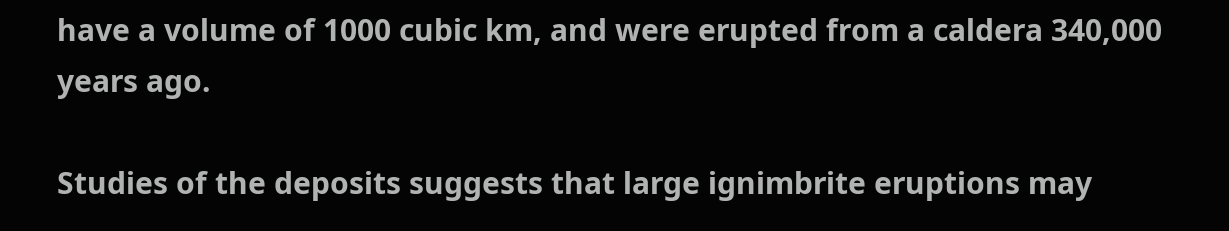have a volume of 1000 cubic km, and were erupted from a caldera 340,000 years ago.

Studies of the deposits suggests that large ignimbrite eruptions may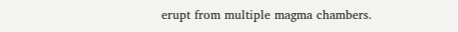erupt from multiple magma chambers.